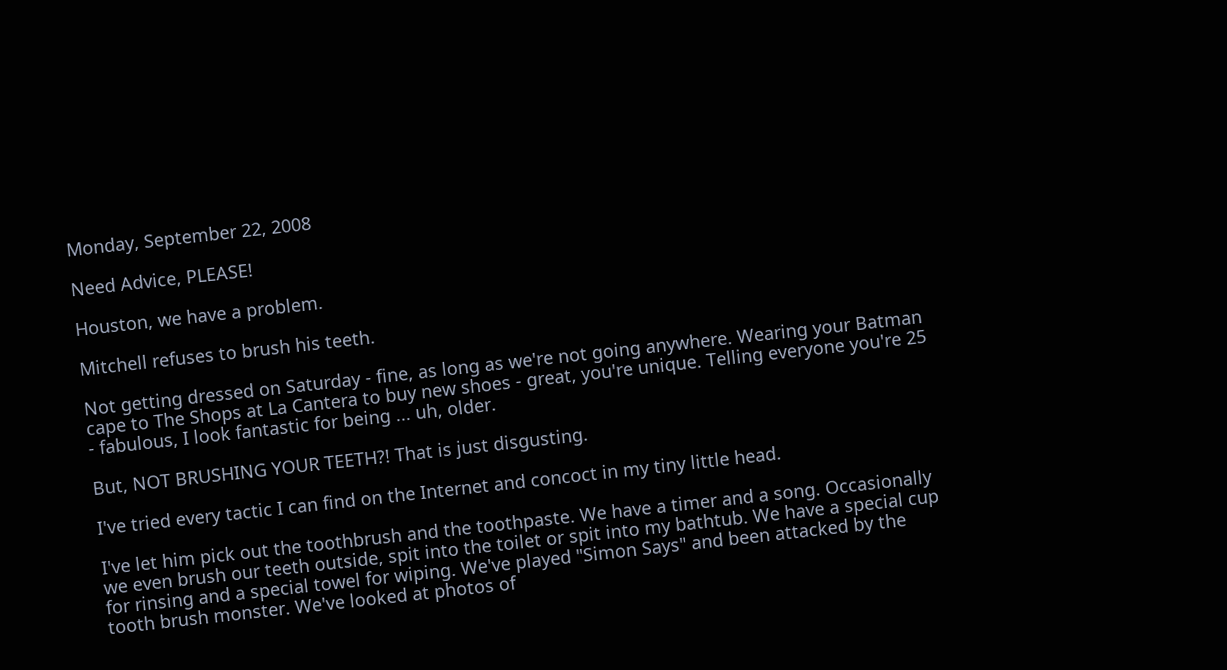Monday, September 22, 2008

Need Advice, PLEASE!

Houston, we have a problem.

Mitchell refuses to brush his teeth.

Not getting dressed on Saturday - fine, as long as we're not going anywhere. Wearing your Batman cape to The Shops at La Cantera to buy new shoes - great, you're unique. Telling everyone you're 25 - fabulous, I look fantastic for being ... uh, older.

But, NOT BRUSHING YOUR TEETH?! That is just disgusting.

I've tried every tactic I can find on the Internet and concoct in my tiny little head.

I've let him pick out the toothbrush and the toothpaste. We have a timer and a song. Occasionally we even brush our teeth outside, spit into the toilet or spit into my bathtub. We have a special cup for rinsing and a special towel for wiping. We've played "Simon Says" and been attacked by the tooth brush monster. We've looked at photos of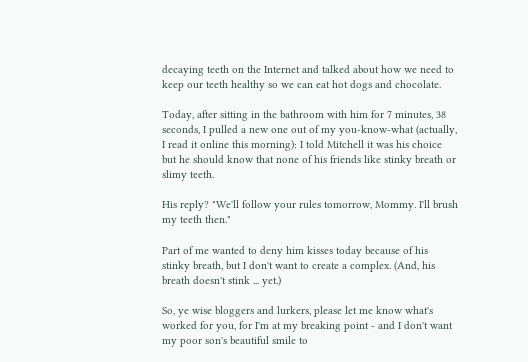decaying teeth on the Internet and talked about how we need to keep our teeth healthy so we can eat hot dogs and chocolate.

Today, after sitting in the bathroom with him for 7 minutes, 38 seconds, I pulled a new one out of my you-know-what (actually, I read it online this morning): I told Mitchell it was his choice but he should know that none of his friends like stinky breath or slimy teeth.

His reply? "We'll follow your rules tomorrow, Mommy. I'll brush my teeth then."

Part of me wanted to deny him kisses today because of his stinky breath, but I don't want to create a complex. (And, his breath doesn't stink ... yet.)

So, ye wise bloggers and lurkers, please let me know what's worked for you, for I'm at my breaking point - and I don't want my poor son's beautiful smile to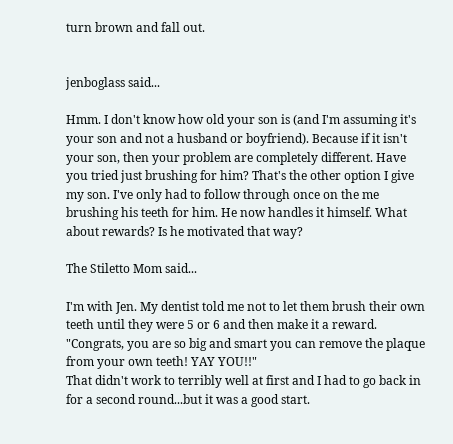turn brown and fall out.


jenboglass said...

Hmm. I don't know how old your son is (and I'm assuming it's your son and not a husband or boyfriend). Because if it isn't your son, then your problem are completely different. Have you tried just brushing for him? That's the other option I give my son. I've only had to follow through once on the me brushing his teeth for him. He now handles it himself. What about rewards? Is he motivated that way?

The Stiletto Mom said...

I'm with Jen. My dentist told me not to let them brush their own teeth until they were 5 or 6 and then make it a reward. "Congrats, you are so big and smart you can remove the plaque from your own teeth! YAY YOU!!"
That didn't work to terribly well at first and I had to go back in for a second round...but it was a good start.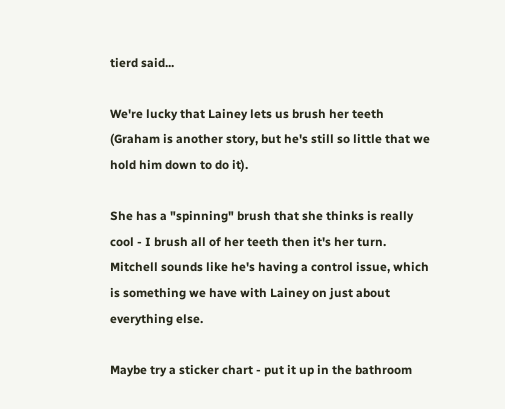tierd said...

We're lucky that Lainey lets us brush her teeth (Graham is another story, but he's still so little that we hold him down to do it).

She has a "spinning" brush that she thinks is really cool - I brush all of her teeth then it's her turn. Mitchell sounds like he's having a control issue, which is something we have with Lainey on just about everything else.

Maybe try a sticker chart - put it up in the bathroom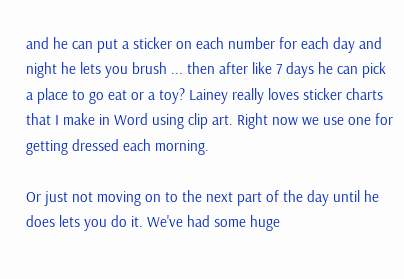and he can put a sticker on each number for each day and night he lets you brush ... then after like 7 days he can pick a place to go eat or a toy? Lainey really loves sticker charts that I make in Word using clip art. Right now we use one for getting dressed each morning.

Or just not moving on to the next part of the day until he does lets you do it. We've had some huge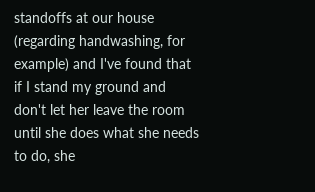standoffs at our house (regarding handwashing, for example) and I've found that if I stand my ground and don't let her leave the room until she does what she needs to do, she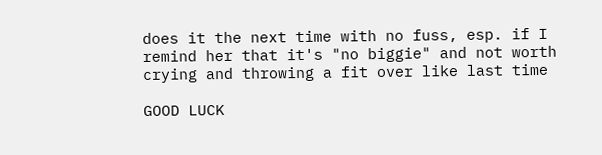does it the next time with no fuss, esp. if I remind her that it's "no biggie" and not worth crying and throwing a fit over like last time

GOOD LUCK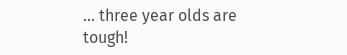... three year olds are tough!